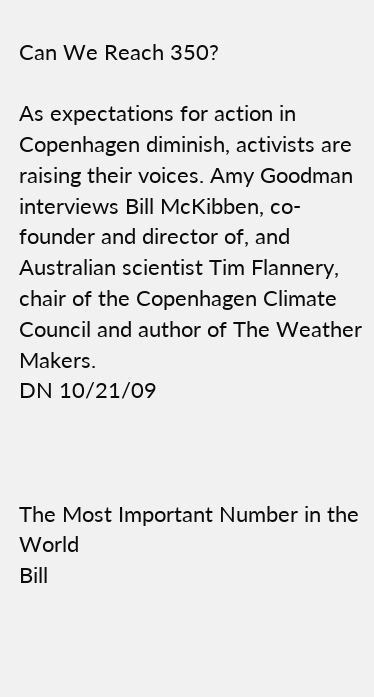Can We Reach 350?

As expectations for action in Copenhagen diminish, activists are raising their voices. Amy Goodman interviews Bill McKibben, co-founder and director of, and Australian scientist Tim Flannery, chair of the Copenhagen Climate Council and author of The Weather Makers.
DN 10/21/09



The Most Important Number in the World
Bill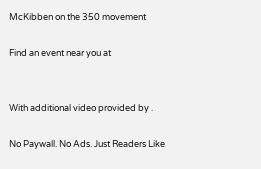McKibben on the 350 movement

Find an event near you at


With additional video provided by .

No Paywall. No Ads. Just Readers Like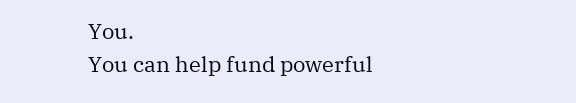You.
You can help fund powerful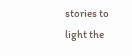stories to light the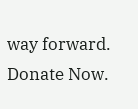way forward.
Donate Now.